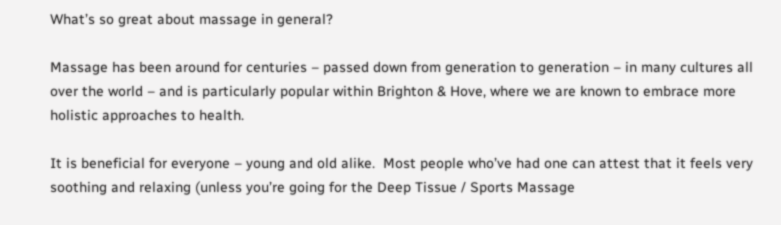What’s so great about massage in general?

Massage has been around for centuries – passed down from generation to generation – in many cultures all over the world – and is particularly popular within Brighton & Hove, where we are known to embrace more holistic approaches to health.

It is beneficial for everyone – young and old alike.  Most people who’ve had one can attest that it feels very soothing and relaxing (unless you’re going for the Deep Tissue / Sports Massage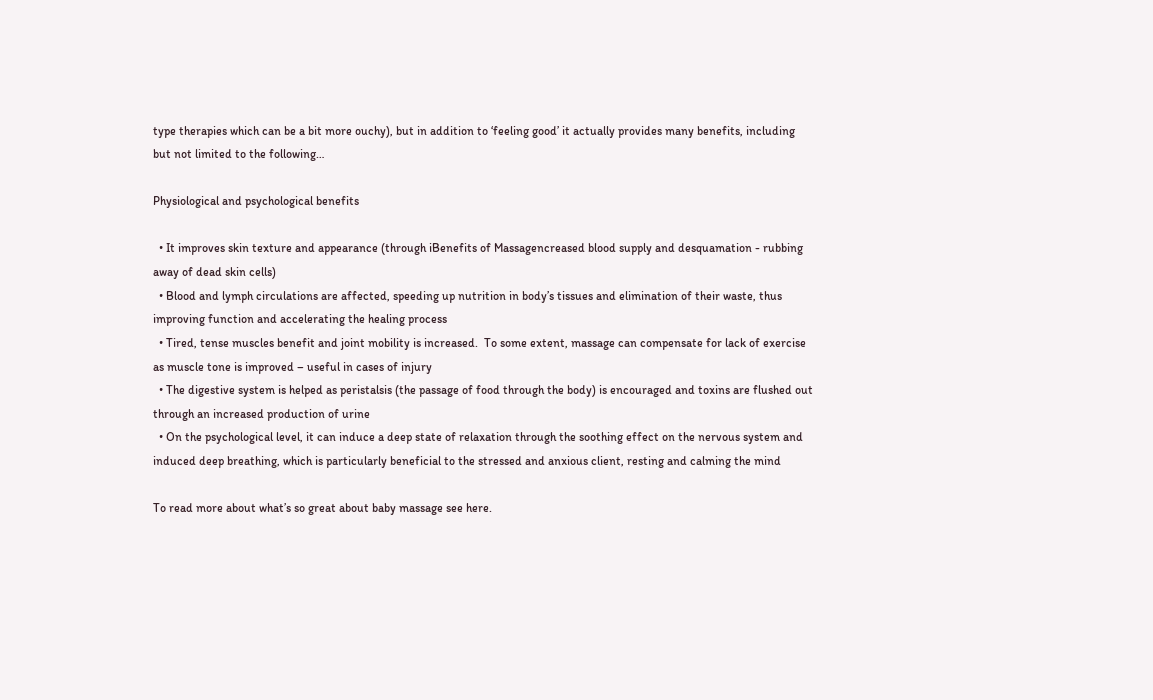type therapies which can be a bit more ouchy), but in addition to ‘feeling good’ it actually provides many benefits, including but not limited to the following…

Physiological and psychological benefits

  • It improves skin texture and appearance (through iBenefits of Massagencreased blood supply and desquamation - rubbing away of dead skin cells)
  • Blood and lymph circulations are affected, speeding up nutrition in body’s tissues and elimination of their waste, thus improving function and accelerating the healing process
  • Tired, tense muscles benefit and joint mobility is increased.  To some extent, massage can compensate for lack of exercise as muscle tone is improved – useful in cases of injury
  • The digestive system is helped as peristalsis (the passage of food through the body) is encouraged and toxins are flushed out through an increased production of urine
  • On the psychological level, it can induce a deep state of relaxation through the soothing effect on the nervous system and induced deep breathing, which is particularly beneficial to the stressed and anxious client, resting and calming the mind

To read more about what’s so great about baby massage see here.